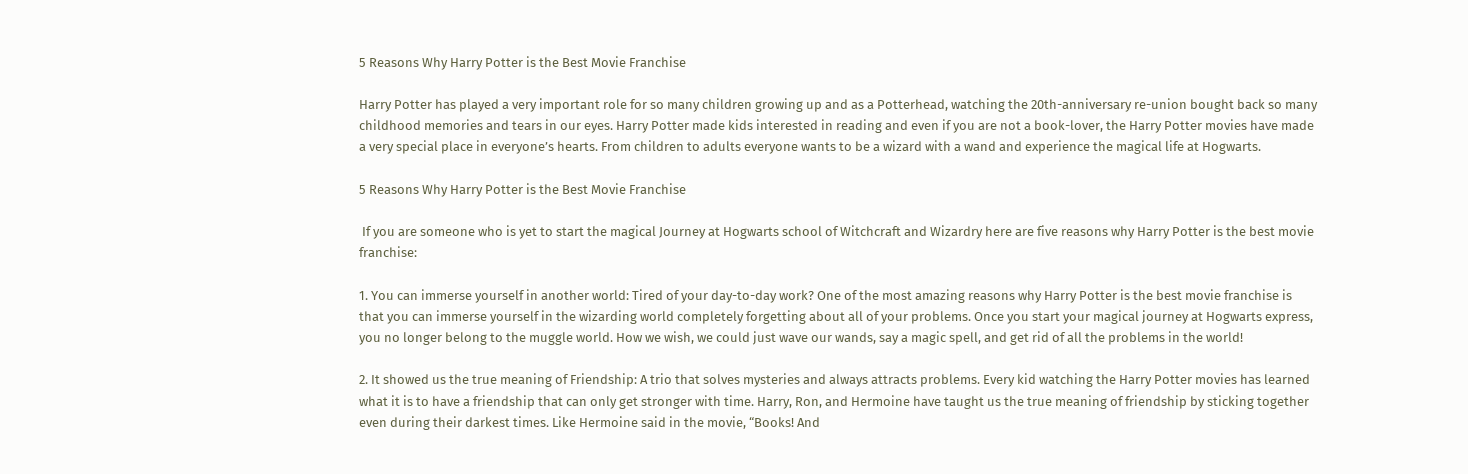5 Reasons Why Harry Potter is the Best Movie Franchise

Harry Potter has played a very important role for so many children growing up and as a Potterhead, watching the 20th-anniversary re-union bought back so many childhood memories and tears in our eyes. Harry Potter made kids interested in reading and even if you are not a book-lover, the Harry Potter movies have made a very special place in everyone’s hearts. From children to adults everyone wants to be a wizard with a wand and experience the magical life at Hogwarts.

5 Reasons Why Harry Potter is the Best Movie Franchise

 If you are someone who is yet to start the magical Journey at Hogwarts school of Witchcraft and Wizardry here are five reasons why Harry Potter is the best movie franchise:

1. You can immerse yourself in another world: Tired of your day-to-day work? One of the most amazing reasons why Harry Potter is the best movie franchise is that you can immerse yourself in the wizarding world completely forgetting about all of your problems. Once you start your magical journey at Hogwarts express, you no longer belong to the muggle world. How we wish, we could just wave our wands, say a magic spell, and get rid of all the problems in the world!

2. It showed us the true meaning of Friendship: A trio that solves mysteries and always attracts problems. Every kid watching the Harry Potter movies has learned what it is to have a friendship that can only get stronger with time. Harry, Ron, and Hermoine have taught us the true meaning of friendship by sticking together even during their darkest times. Like Hermoine said in the movie, “Books! And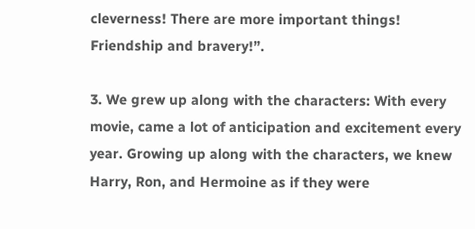cleverness! There are more important things! Friendship and bravery!”.

3. We grew up along with the characters: With every movie, came a lot of anticipation and excitement every year. Growing up along with the characters, we knew Harry, Ron, and Hermoine as if they were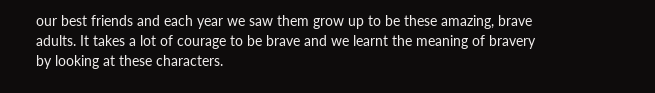our best friends and each year we saw them grow up to be these amazing, brave adults. It takes a lot of courage to be brave and we learnt the meaning of bravery by looking at these characters.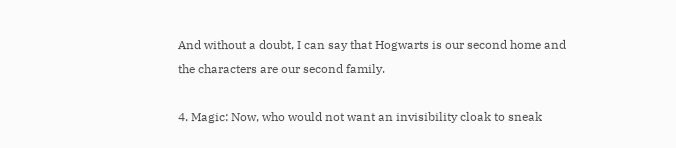And without a doubt, I can say that Hogwarts is our second home and the characters are our second family.

4. Magic: Now, who would not want an invisibility cloak to sneak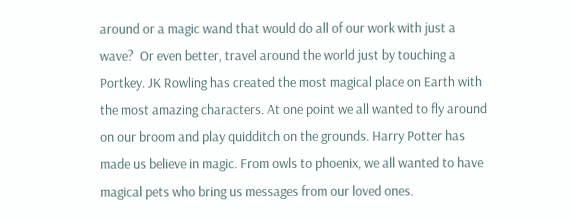around or a magic wand that would do all of our work with just a wave?  Or even better, travel around the world just by touching a Portkey. JK Rowling has created the most magical place on Earth with the most amazing characters. At one point we all wanted to fly around on our broom and play quidditch on the grounds. Harry Potter has made us believe in magic. From owls to phoenix, we all wanted to have magical pets who bring us messages from our loved ones.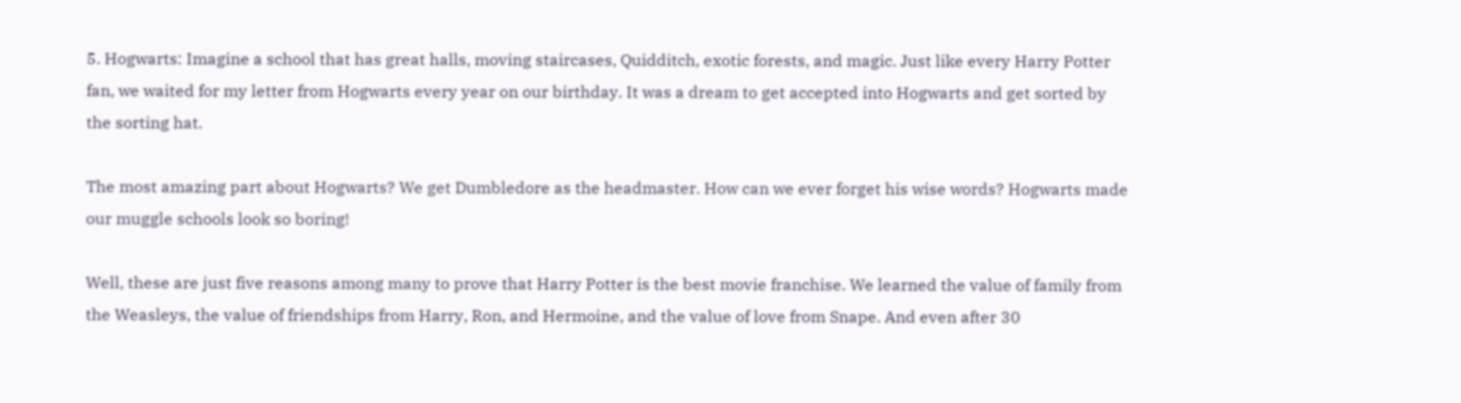5. Hogwarts: Imagine a school that has great halls, moving staircases, Quidditch, exotic forests, and magic. Just like every Harry Potter fan, we waited for my letter from Hogwarts every year on our birthday. It was a dream to get accepted into Hogwarts and get sorted by the sorting hat.

The most amazing part about Hogwarts? We get Dumbledore as the headmaster. How can we ever forget his wise words? Hogwarts made our muggle schools look so boring!

Well, these are just five reasons among many to prove that Harry Potter is the best movie franchise. We learned the value of family from the Weasleys, the value of friendships from Harry, Ron, and Hermoine, and the value of love from Snape. And even after 30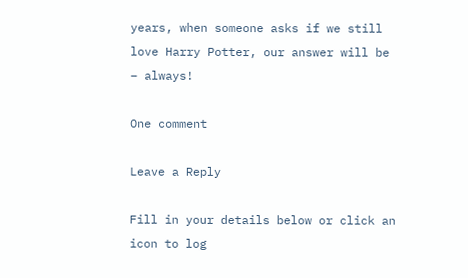years, when someone asks if we still love Harry Potter, our answer will be – always!

One comment

Leave a Reply

Fill in your details below or click an icon to log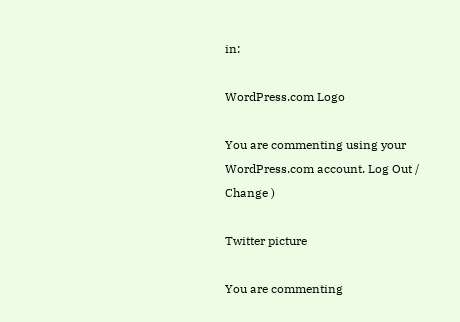in:

WordPress.com Logo

You are commenting using your WordPress.com account. Log Out /  Change )

Twitter picture

You are commenting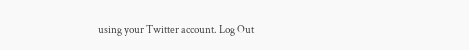using your Twitter account. Log Out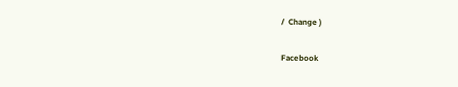/  Change )

Facebook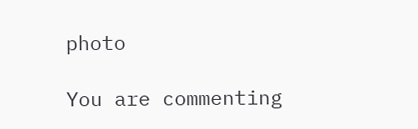photo

You are commenting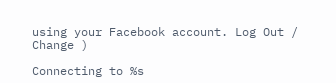using your Facebook account. Log Out /  Change )

Connecting to %s